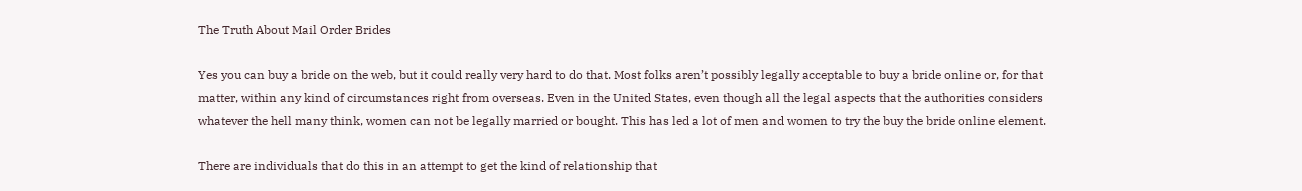The Truth About Mail Order Brides

Yes you can buy a bride on the web, but it could really very hard to do that. Most folks aren’t possibly legally acceptable to buy a bride online or, for that matter, within any kind of circumstances right from overseas. Even in the United States, even though all the legal aspects that the authorities considers whatever the hell many think, women can not be legally married or bought. This has led a lot of men and women to try the buy the bride online element.

There are individuals that do this in an attempt to get the kind of relationship that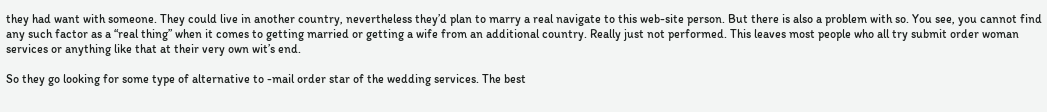they had want with someone. They could live in another country, nevertheless they’d plan to marry a real navigate to this web-site person. But there is also a problem with so. You see, you cannot find any such factor as a “real thing” when it comes to getting married or getting a wife from an additional country. Really just not performed. This leaves most people who all try submit order woman services or anything like that at their very own wit’s end.

So they go looking for some type of alternative to -mail order star of the wedding services. The best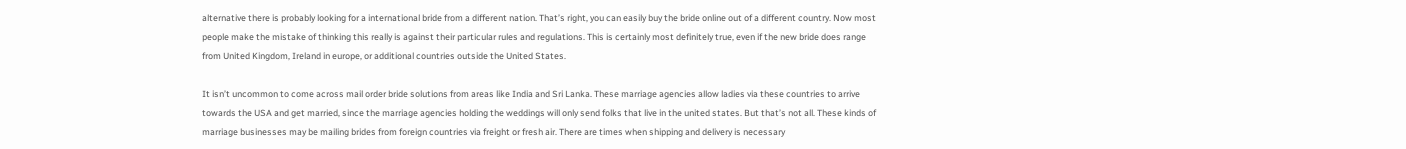alternative there is probably looking for a international bride from a different nation. That’s right, you can easily buy the bride online out of a different country. Now most people make the mistake of thinking this really is against their particular rules and regulations. This is certainly most definitely true, even if the new bride does range from United Kingdom, Ireland in europe, or additional countries outside the United States.

It isn’t uncommon to come across mail order bride solutions from areas like India and Sri Lanka. These marriage agencies allow ladies via these countries to arrive towards the USA and get married, since the marriage agencies holding the weddings will only send folks that live in the united states. But that’s not all. These kinds of marriage businesses may be mailing brides from foreign countries via freight or fresh air. There are times when shipping and delivery is necessary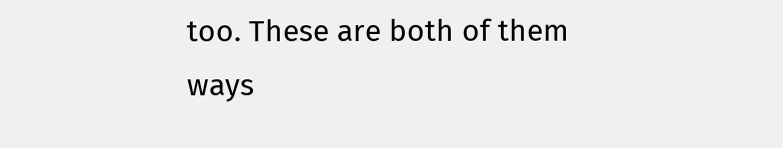too. These are both of them ways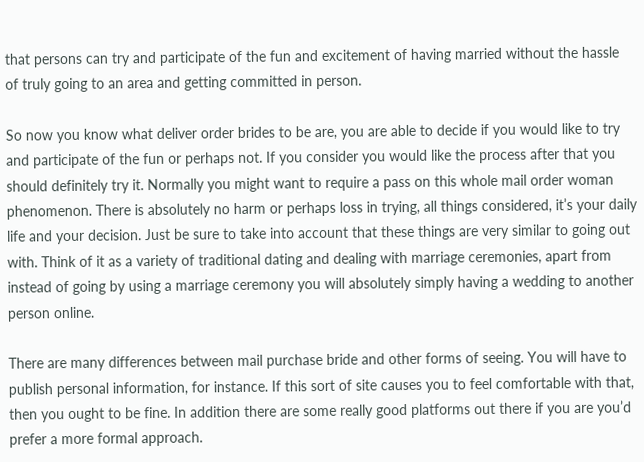that persons can try and participate of the fun and excitement of having married without the hassle of truly going to an area and getting committed in person.

So now you know what deliver order brides to be are, you are able to decide if you would like to try and participate of the fun or perhaps not. If you consider you would like the process after that you should definitely try it. Normally you might want to require a pass on this whole mail order woman phenomenon. There is absolutely no harm or perhaps loss in trying, all things considered, it’s your daily life and your decision. Just be sure to take into account that these things are very similar to going out with. Think of it as a variety of traditional dating and dealing with marriage ceremonies, apart from instead of going by using a marriage ceremony you will absolutely simply having a wedding to another person online.

There are many differences between mail purchase bride and other forms of seeing. You will have to publish personal information, for instance. If this sort of site causes you to feel comfortable with that, then you ought to be fine. In addition there are some really good platforms out there if you are you’d prefer a more formal approach.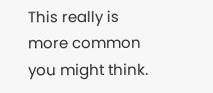This really is more common you might think.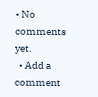• No comments yet.
  • Add a comment